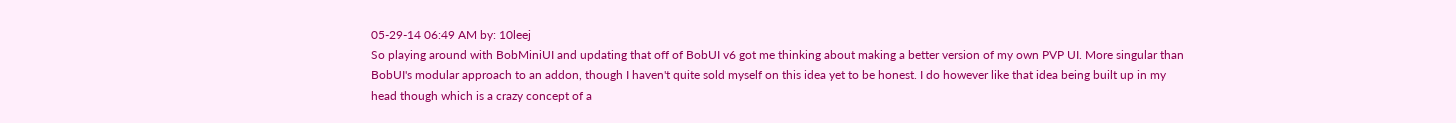05-29-14 06:49 AM by: 10leej
So playing around with BobMiniUI and updating that off of BobUI v6 got me thinking about making a better version of my own PVP UI. More singular than BobUI's modular approach to an addon, though I haven't quite sold myself on this idea yet to be honest. I do however like that idea being built up in my head though which is a crazy concept of a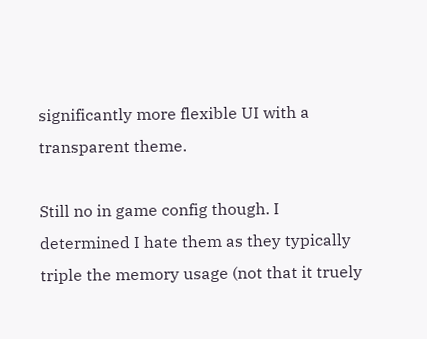significantly more flexible UI with a transparent theme.

Still no in game config though. I determined I hate them as they typically triple the memory usage (not that it truely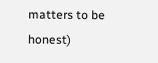matters to be honest)